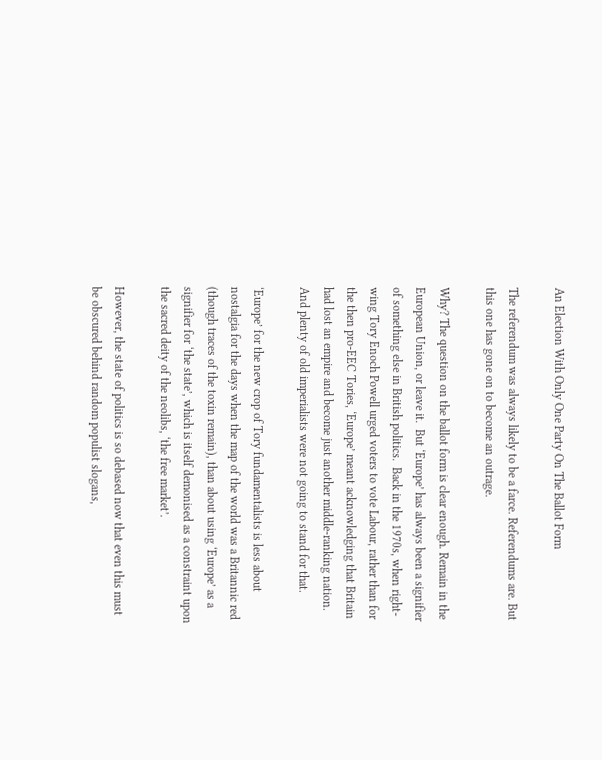An Election With Only One Party On The Ballot Form

The referendum was always likely to be a farce. Referendums are. But this one has gone on to become an outrage.

Why? The question on the ballot form is clear enough. Remain in the European Union, or leave it.  But ‘Europe’ has always been a signifier of something else in British politics.  Back in the 1970s, when right-wing Tory Enoch Powell urged voters to vote Labour, rather than for the then pro-EEC Tories, ‘Europe’ meant acknowledging that Britain had lost an empire and become just another middle-ranking nation.  And plenty of old imperialists were not going to stand for that.

‘Europe’ for the new crop of Tory fundamentalists is less about nostalgia for the days when the map of the world was a Britannic red (though traces of the toxin remain), than about using ‘Europe’ as a signifier for ‘the state’, which is itself demonised as a constraint upon the sacred deity of the neolibs, ‘the free market’.

However, the state of politics is so debased now that even this must be obscured behind random populist slogans,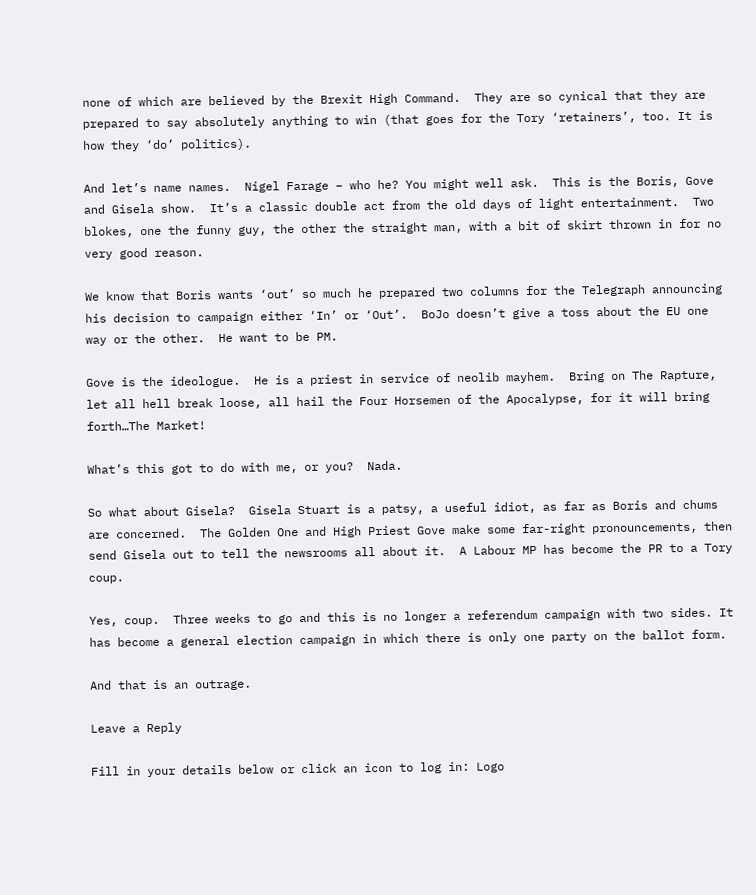none of which are believed by the Brexit High Command.  They are so cynical that they are prepared to say absolutely anything to win (that goes for the Tory ‘retainers’, too. It is how they ‘do’ politics).

And let’s name names.  Nigel Farage – who he? You might well ask.  This is the Boris, Gove and Gisela show.  It’s a classic double act from the old days of light entertainment.  Two blokes, one the funny guy, the other the straight man, with a bit of skirt thrown in for no very good reason.

We know that Boris wants ‘out’ so much he prepared two columns for the Telegraph announcing his decision to campaign either ‘In’ or ‘Out’.  BoJo doesn’t give a toss about the EU one way or the other.  He want to be PM.

Gove is the ideologue.  He is a priest in service of neolib mayhem.  Bring on The Rapture, let all hell break loose, all hail the Four Horsemen of the Apocalypse, for it will bring forth…The Market!

What’s this got to do with me, or you?  Nada.

So what about Gisela?  Gisela Stuart is a patsy, a useful idiot, as far as Boris and chums are concerned.  The Golden One and High Priest Gove make some far-right pronouncements, then send Gisela out to tell the newsrooms all about it.  A Labour MP has become the PR to a Tory coup.

Yes, coup.  Three weeks to go and this is no longer a referendum campaign with two sides. It has become a general election campaign in which there is only one party on the ballot form.

And that is an outrage.

Leave a Reply

Fill in your details below or click an icon to log in: Logo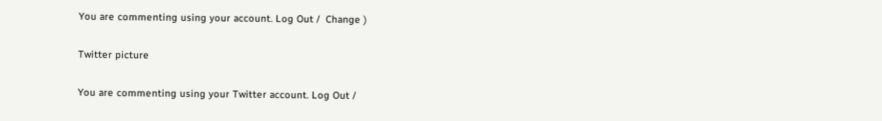You are commenting using your account. Log Out /  Change )

Twitter picture

You are commenting using your Twitter account. Log Out /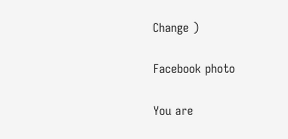Change )

Facebook photo

You are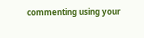commenting using your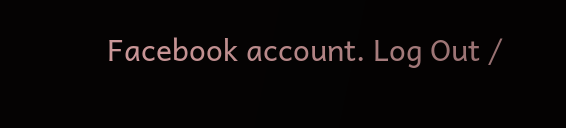Facebook account. Log Out /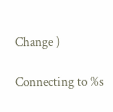Change )

Connecting to %s